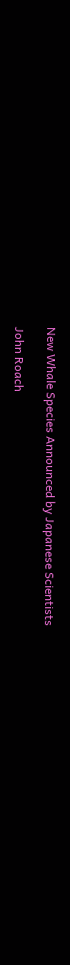New Whale Species Announced by Japanese Scientists

John Roach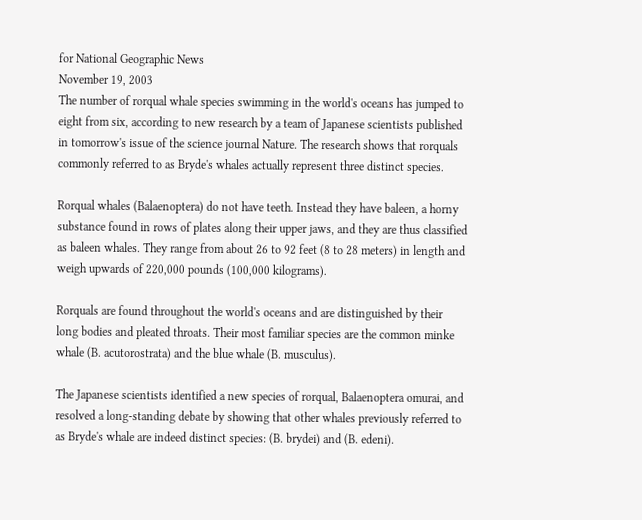for National Geographic News
November 19, 2003
The number of rorqual whale species swimming in the world's oceans has jumped to eight from six, according to new research by a team of Japanese scientists published in tomorrow's issue of the science journal Nature. The research shows that rorquals commonly referred to as Bryde's whales actually represent three distinct species.

Rorqual whales (Balaenoptera) do not have teeth. Instead they have baleen, a horny substance found in rows of plates along their upper jaws, and they are thus classified as baleen whales. They range from about 26 to 92 feet (8 to 28 meters) in length and weigh upwards of 220,000 pounds (100,000 kilograms).

Rorquals are found throughout the world's oceans and are distinguished by their long bodies and pleated throats. Their most familiar species are the common minke whale (B. acutorostrata) and the blue whale (B. musculus).

The Japanese scientists identified a new species of rorqual, Balaenoptera omurai, and resolved a long-standing debate by showing that other whales previously referred to as Bryde's whale are indeed distinct species: (B. brydei) and (B. edeni).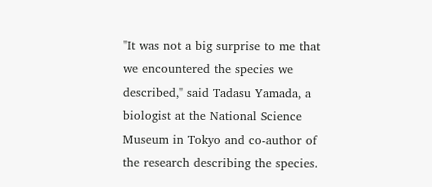"It was not a big surprise to me that we encountered the species we described," said Tadasu Yamada, a biologist at the National Science Museum in Tokyo and co-author of the research describing the species.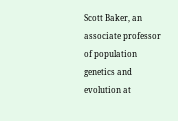Scott Baker, an associate professor of population genetics and evolution at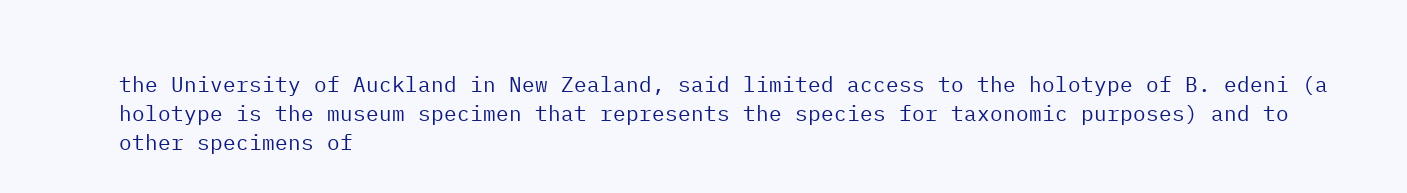the University of Auckland in New Zealand, said limited access to the holotype of B. edeni (a holotype is the museum specimen that represents the species for taxonomic purposes) and to other specimens of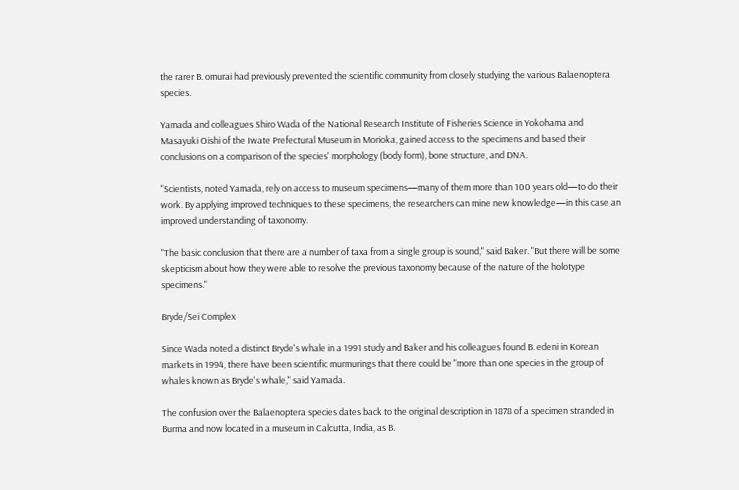the rarer B. omurai had previously prevented the scientific community from closely studying the various Balaenoptera species.

Yamada and colleagues Shiro Wada of the National Research Institute of Fisheries Science in Yokohama and Masayuki Oishi of the Iwate Prefectural Museum in Morioka, gained access to the specimens and based their conclusions on a comparison of the species' morphology (body form), bone structure, and DNA.

"Scientists, noted Yamada, rely on access to museum specimens—many of them more than 100 years old—to do their work. By applying improved techniques to these specimens, the researchers can mine new knowledge—in this case an improved understanding of taxonomy.

"The basic conclusion that there are a number of taxa from a single group is sound," said Baker. "But there will be some skepticism about how they were able to resolve the previous taxonomy because of the nature of the holotype specimens."

Bryde/Sei Complex

Since Wada noted a distinct Bryde's whale in a 1991 study and Baker and his colleagues found B. edeni in Korean markets in 1994, there have been scientific murmurings that there could be "more than one species in the group of whales known as Bryde's whale," said Yamada.

The confusion over the Balaenoptera species dates back to the original description in 1878 of a specimen stranded in Burma and now located in a museum in Calcutta, India, as B.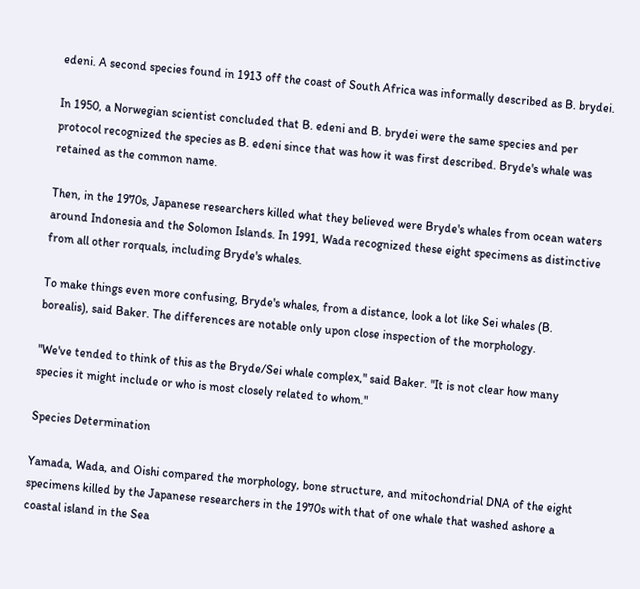edeni. A second species found in 1913 off the coast of South Africa was informally described as B. brydei.

In 1950, a Norwegian scientist concluded that B. edeni and B. brydei were the same species and per protocol recognized the species as B. edeni since that was how it was first described. Bryde's whale was retained as the common name.

Then, in the 1970s, Japanese researchers killed what they believed were Bryde's whales from ocean waters around Indonesia and the Solomon Islands. In 1991, Wada recognized these eight specimens as distinctive from all other rorquals, including Bryde's whales.

To make things even more confusing, Bryde's whales, from a distance, look a lot like Sei whales (B. borealis), said Baker. The differences are notable only upon close inspection of the morphology.

"We've tended to think of this as the Bryde/Sei whale complex," said Baker. "It is not clear how many species it might include or who is most closely related to whom."

Species Determination

Yamada, Wada, and Oishi compared the morphology, bone structure, and mitochondrial DNA of the eight specimens killed by the Japanese researchers in the 1970s with that of one whale that washed ashore a coastal island in the Sea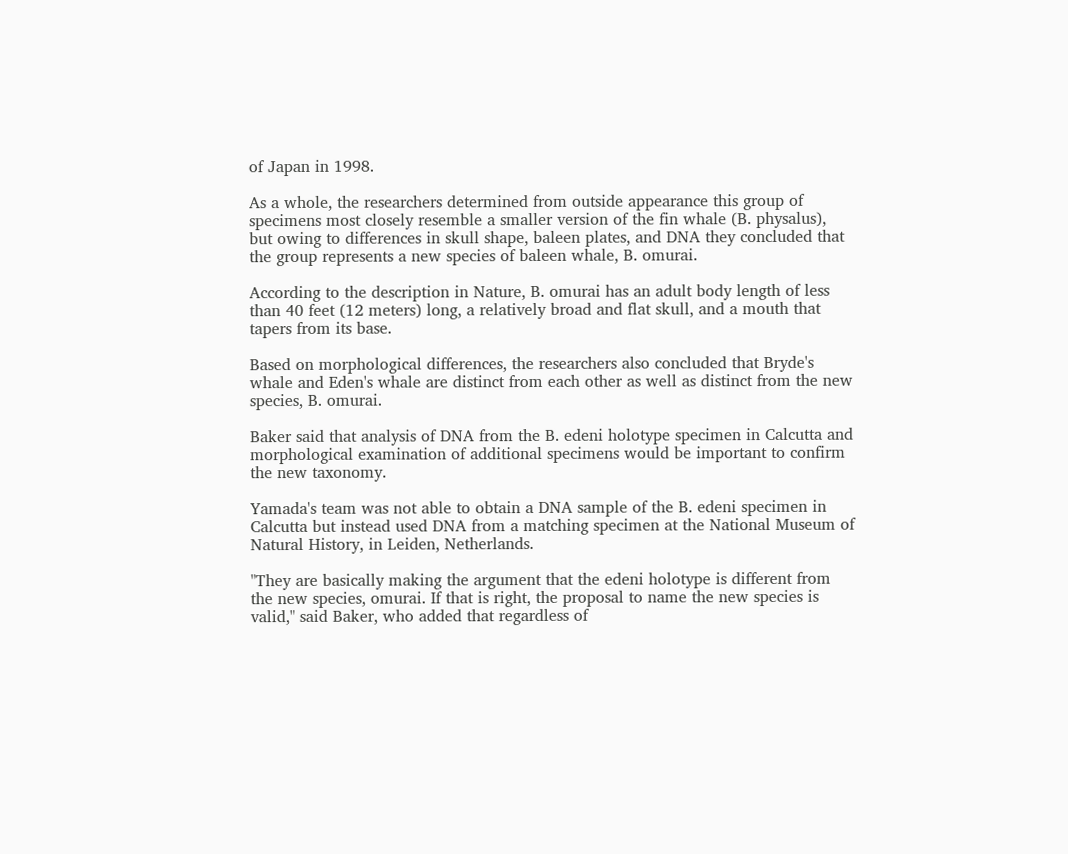of Japan in 1998.

As a whole, the researchers determined from outside appearance this group of specimens most closely resemble a smaller version of the fin whale (B. physalus), but owing to differences in skull shape, baleen plates, and DNA they concluded that the group represents a new species of baleen whale, B. omurai.

According to the description in Nature, B. omurai has an adult body length of less than 40 feet (12 meters) long, a relatively broad and flat skull, and a mouth that tapers from its base.

Based on morphological differences, the researchers also concluded that Bryde's whale and Eden's whale are distinct from each other as well as distinct from the new species, B. omurai.

Baker said that analysis of DNA from the B. edeni holotype specimen in Calcutta and morphological examination of additional specimens would be important to confirm the new taxonomy.

Yamada's team was not able to obtain a DNA sample of the B. edeni specimen in Calcutta but instead used DNA from a matching specimen at the National Museum of Natural History, in Leiden, Netherlands.

"They are basically making the argument that the edeni holotype is different from the new species, omurai. If that is right, the proposal to name the new species is valid," said Baker, who added that regardless of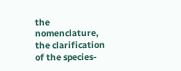the nomenclature, the clarification of the species-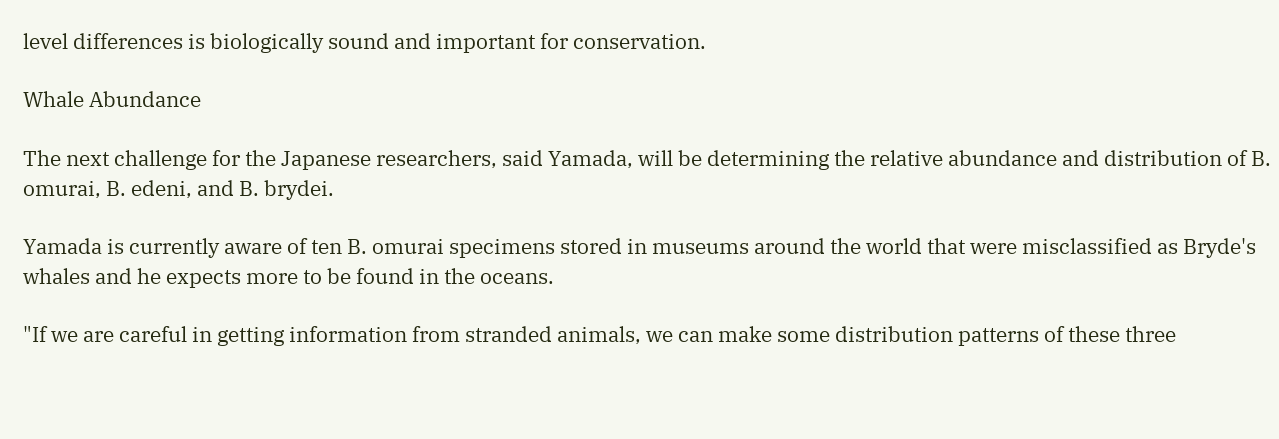level differences is biologically sound and important for conservation.

Whale Abundance

The next challenge for the Japanese researchers, said Yamada, will be determining the relative abundance and distribution of B. omurai, B. edeni, and B. brydei.

Yamada is currently aware of ten B. omurai specimens stored in museums around the world that were misclassified as Bryde's whales and he expects more to be found in the oceans.

"If we are careful in getting information from stranded animals, we can make some distribution patterns of these three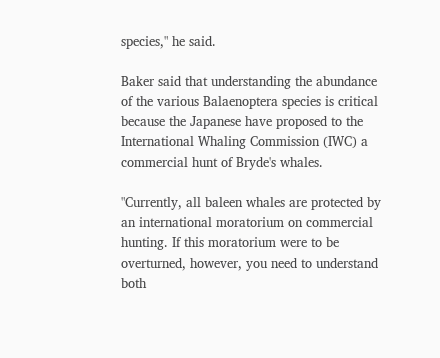species," he said.

Baker said that understanding the abundance of the various Balaenoptera species is critical because the Japanese have proposed to the International Whaling Commission (IWC) a commercial hunt of Bryde's whales.

"Currently, all baleen whales are protected by an international moratorium on commercial hunting. If this moratorium were to be overturned, however, you need to understand both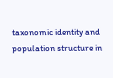taxonomic identity and population structure in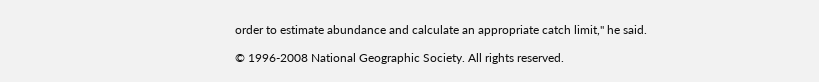order to estimate abundance and calculate an appropriate catch limit," he said.

© 1996-2008 National Geographic Society. All rights reserved.